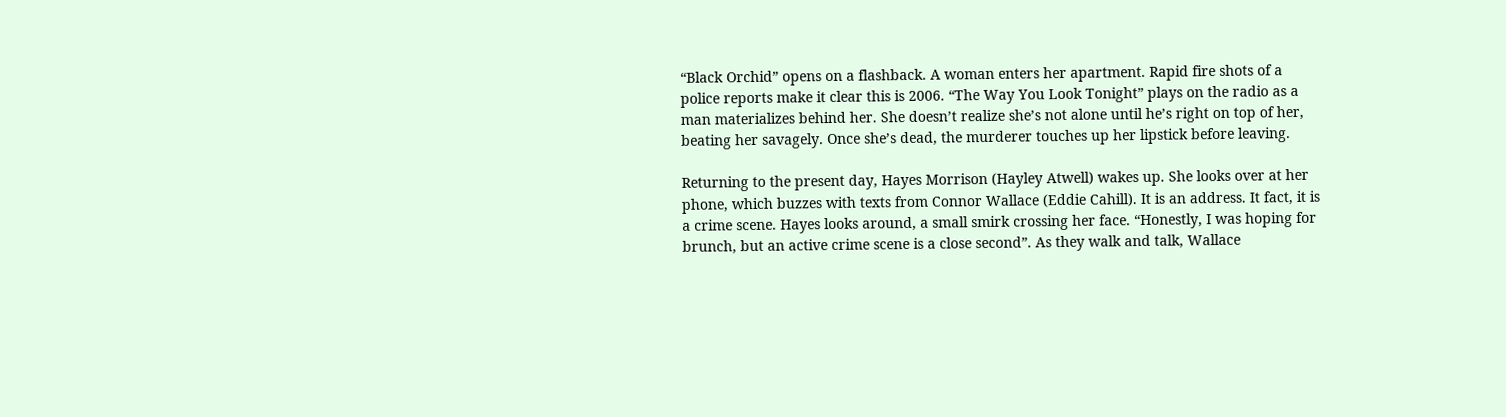“Black Orchid” opens on a flashback. A woman enters her apartment. Rapid fire shots of a police reports make it clear this is 2006. “The Way You Look Tonight” plays on the radio as a man materializes behind her. She doesn’t realize she’s not alone until he’s right on top of her, beating her savagely. Once she’s dead, the murderer touches up her lipstick before leaving.

Returning to the present day, Hayes Morrison (Hayley Atwell) wakes up. She looks over at her phone, which buzzes with texts from Connor Wallace (Eddie Cahill). It is an address. It fact, it is a crime scene. Hayes looks around, a small smirk crossing her face. “Honestly, I was hoping for brunch, but an active crime scene is a close second”. As they walk and talk, Wallace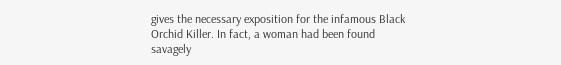gives the necessary exposition for the infamous Black Orchid Killer. In fact, a woman had been found savagely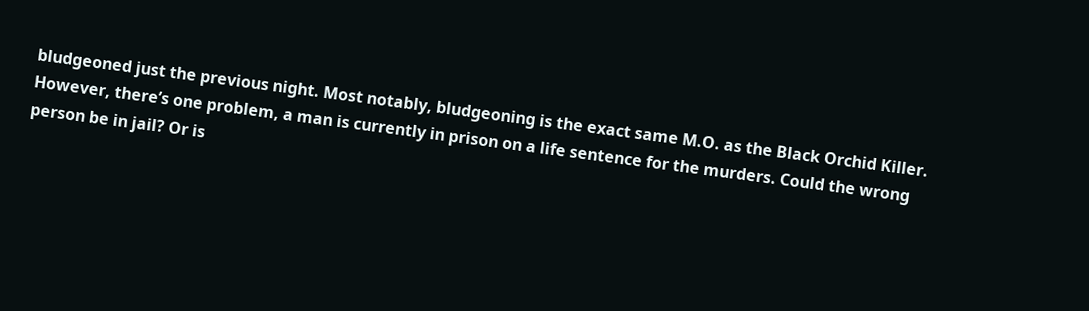bludgeoned just the previous night. Most notably, bludgeoning is the exact same M.O. as the Black Orchid Killer. However, there’s one problem, a man is currently in prison on a life sentence for the murders. Could the wrong person be in jail? Or is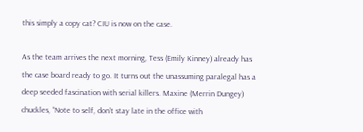this simply a copy cat? CIU is now on the case.

As the team arrives the next morning, Tess (Emily Kinney) already has the case board ready to go. It turns out the unassuming paralegal has a deep seeded fascination with serial killers. Maxine (Merrin Dungey) chuckles, “Note to self, don’t stay late in the office with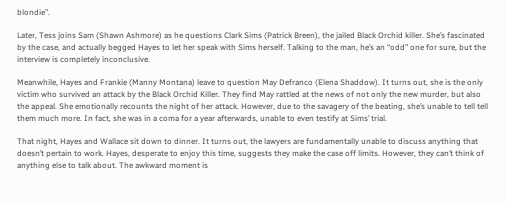blondie”.

Later, Tess joins Sam (Shawn Ashmore) as he questions Clark Sims (Patrick Breen), the jailed Black Orchid killer. She’s fascinated by the case, and actually begged Hayes to let her speak with Sims herself. Talking to the man, he’s an “odd” one for sure, but the interview is completely inconclusive.

Meanwhile, Hayes and Frankie (Manny Montana) leave to question May Defranco (Elena Shaddow). It turns out, she is the only victim who survived an attack by the Black Orchid Killer. They find May rattled at the news of not only the new murder, but also the appeal. She emotionally recounts the night of her attack. However, due to the savagery of the beating, she’s unable to tell tell them much more. In fact, she was in a coma for a year afterwards, unable to even testify at Sims’ trial.

That night, Hayes and Wallace sit down to dinner. It turns out, the lawyers are fundamentally unable to discuss anything that doesn’t pertain to work. Hayes, desperate to enjoy this time, suggests they make the case off limits. However, they can’t think of anything else to talk about. The awkward moment is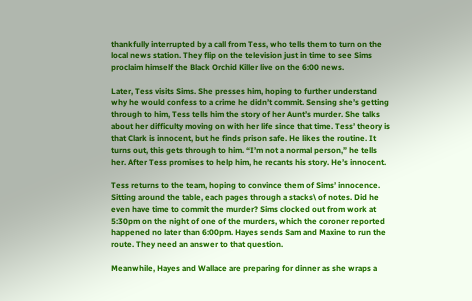thankfully interrupted by a call from Tess, who tells them to turn on the local news station. They flip on the television just in time to see Sims proclaim himself the Black Orchid Killer live on the 6:00 news.

Later, Tess visits Sims. She presses him, hoping to further understand why he would confess to a crime he didn’t commit. Sensing she’s getting through to him, Tess tells him the story of her Aunt’s murder. She talks about her difficulty moving on with her life since that time. Tess’ theory is that Clark is innocent, but he finds prison safe. He likes the routine. It turns out, this gets through to him. “I’m not a normal person,” he tells her. After Tess promises to help him, he recants his story. He’s innocent.

Tess returns to the team, hoping to convince them of Sims’ innocence. Sitting around the table, each pages through a stacks\ of notes. Did he even have time to commit the murder? Sims clocked out from work at 5:30pm on the night of one of the murders, which the coroner reported happened no later than 6:00pm. Hayes sends Sam and Maxine to run the route. They need an answer to that question.

Meanwhile, Hayes and Wallace are preparing for dinner as she wraps a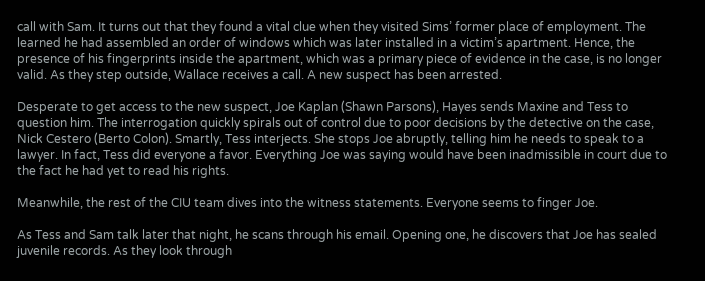call with Sam. It turns out that they found a vital clue when they visited Sims’ former place of employment. The learned he had assembled an order of windows which was later installed in a victim’s apartment. Hence, the presence of his fingerprints inside the apartment, which was a primary piece of evidence in the case, is no longer valid. As they step outside, Wallace receives a call. A new suspect has been arrested.

Desperate to get access to the new suspect, Joe Kaplan (Shawn Parsons), Hayes sends Maxine and Tess to question him. The interrogation quickly spirals out of control due to poor decisions by the detective on the case, Nick Cestero (Berto Colon). Smartly, Tess interjects. She stops Joe abruptly, telling him he needs to speak to a lawyer. In fact, Tess did everyone a favor. Everything Joe was saying would have been inadmissible in court due to the fact he had yet to read his rights.

Meanwhile, the rest of the CIU team dives into the witness statements. Everyone seems to finger Joe.

As Tess and Sam talk later that night, he scans through his email. Opening one, he discovers that Joe has sealed juvenile records. As they look through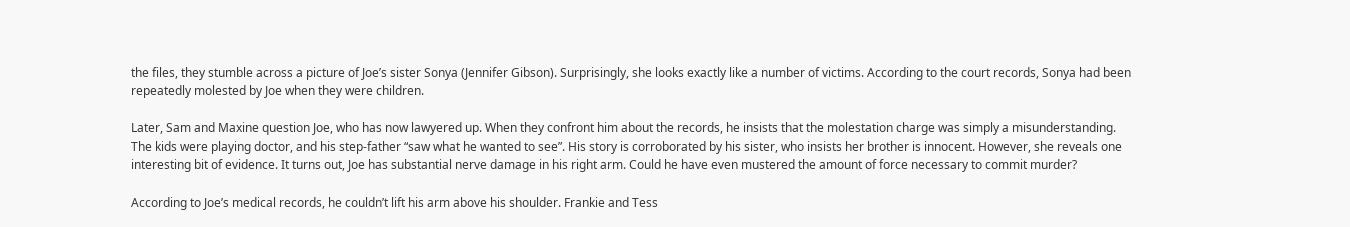the files, they stumble across a picture of Joe’s sister Sonya (Jennifer Gibson). Surprisingly, she looks exactly like a number of victims. According to the court records, Sonya had been repeatedly molested by Joe when they were children.

Later, Sam and Maxine question Joe, who has now lawyered up. When they confront him about the records, he insists that the molestation charge was simply a misunderstanding. The kids were playing doctor, and his step-father “saw what he wanted to see”. His story is corroborated by his sister, who insists her brother is innocent. However, she reveals one interesting bit of evidence. It turns out, Joe has substantial nerve damage in his right arm. Could he have even mustered the amount of force necessary to commit murder?

According to Joe’s medical records, he couldn’t lift his arm above his shoulder. Frankie and Tess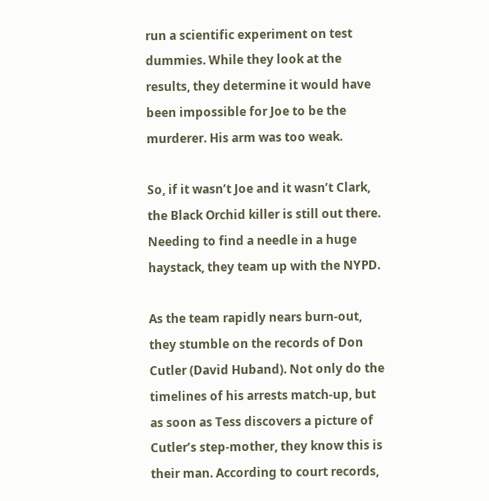run a scientific experiment on test dummies. While they look at the results, they determine it would have been impossible for Joe to be the murderer. His arm was too weak.

So, if it wasn’t Joe and it wasn’t Clark, the Black Orchid killer is still out there. Needing to find a needle in a huge haystack, they team up with the NYPD.

As the team rapidly nears burn-out, they stumble on the records of Don Cutler (David Huband). Not only do the timelines of his arrests match-up, but as soon as Tess discovers a picture of Cutler’s step-mother, they know this is their man. According to court records,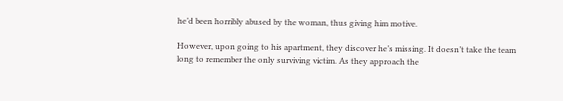he’d been horribly abused by the woman, thus giving him motive.

However, upon going to his apartment, they discover he’s missing. It doesn’t take the team long to remember the only surviving victim. As they approach the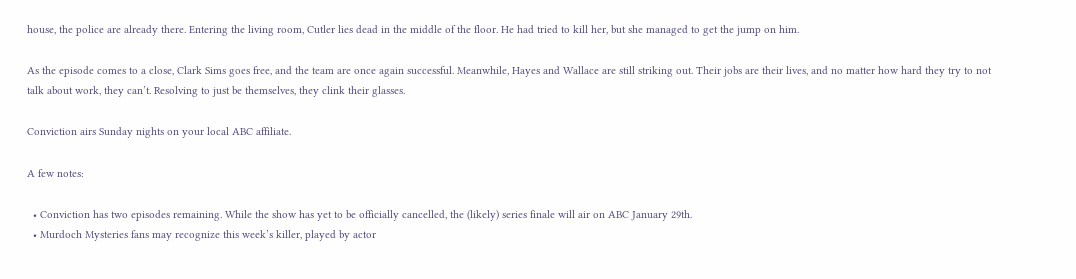house, the police are already there. Entering the living room, Cutler lies dead in the middle of the floor. He had tried to kill her, but she managed to get the jump on him.

As the episode comes to a close, Clark Sims goes free, and the team are once again successful. Meanwhile, Hayes and Wallace are still striking out. Their jobs are their lives, and no matter how hard they try to not talk about work, they can’t. Resolving to just be themselves, they clink their glasses.

Conviction airs Sunday nights on your local ABC affiliate.

A few notes:

  • Conviction has two episodes remaining. While the show has yet to be officially cancelled, the (likely) series finale will air on ABC January 29th.
  • Murdoch Mysteries fans may recognize this week’s killer, played by actor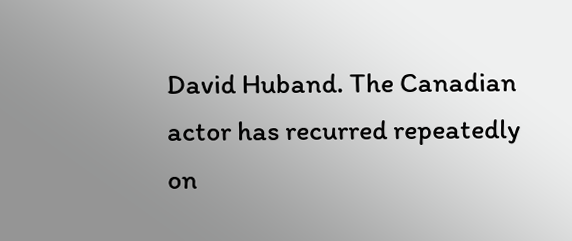David Huband. The Canadian actor has recurred repeatedly on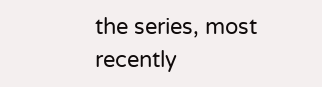the series, most recently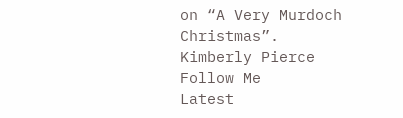on “A Very Murdoch Christmas”.
Kimberly Pierce
Follow Me
Latest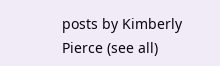posts by Kimberly Pierce (see all)